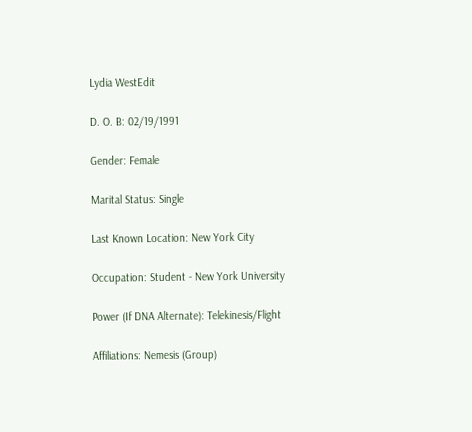Lydia WestEdit

D. O. B: 02/19/1991

Gender: Female

Marital Status: Single

Last Known Location: New York City

Occupation: Student - New York University

Power (If DNA Alternate): Telekinesis/Flight

Affiliations: Nemesis (Group)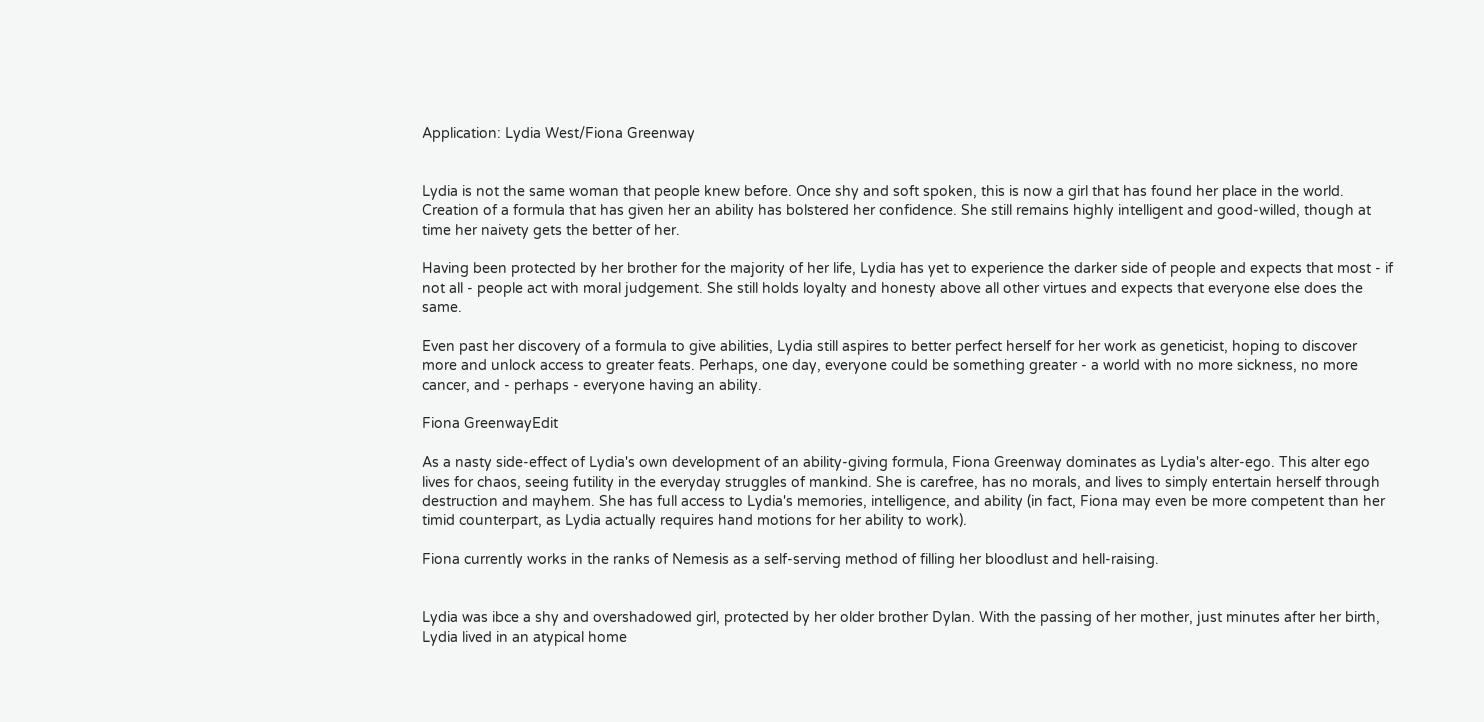Application: Lydia West/Fiona Greenway


Lydia is not the same woman that people knew before. Once shy and soft spoken, this is now a girl that has found her place in the world. Creation of a formula that has given her an ability has bolstered her confidence. She still remains highly intelligent and good-willed, though at time her naivety gets the better of her.

Having been protected by her brother for the majority of her life, Lydia has yet to experience the darker side of people and expects that most - if not all - people act with moral judgement. She still holds loyalty and honesty above all other virtues and expects that everyone else does the same.

Even past her discovery of a formula to give abilities, Lydia still aspires to better perfect herself for her work as geneticist, hoping to discover more and unlock access to greater feats. Perhaps, one day, everyone could be something greater - a world with no more sickness, no more cancer, and - perhaps - everyone having an ability.

Fiona GreenwayEdit

As a nasty side-effect of Lydia's own development of an ability-giving formula, Fiona Greenway dominates as Lydia's alter-ego. This alter ego lives for chaos, seeing futility in the everyday struggles of mankind. She is carefree, has no morals, and lives to simply entertain herself through destruction and mayhem. She has full access to Lydia's memories, intelligence, and ability (in fact, Fiona may even be more competent than her timid counterpart, as Lydia actually requires hand motions for her ability to work).

Fiona currently works in the ranks of Nemesis as a self-serving method of filling her bloodlust and hell-raising.


Lydia was ibce a shy and overshadowed girl, protected by her older brother Dylan. With the passing of her mother, just minutes after her birth, Lydia lived in an atypical home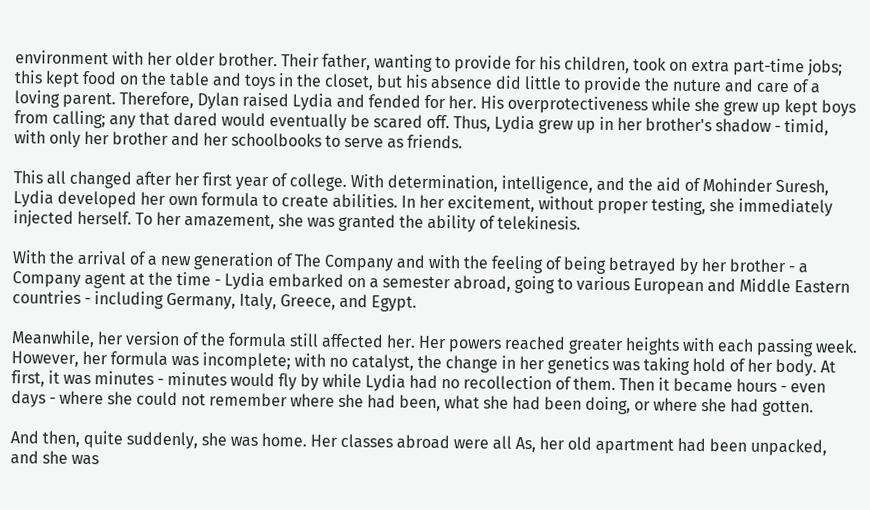environment with her older brother. Their father, wanting to provide for his children, took on extra part-time jobs; this kept food on the table and toys in the closet, but his absence did little to provide the nuture and care of a loving parent. Therefore, Dylan raised Lydia and fended for her. His overprotectiveness while she grew up kept boys from calling; any that dared would eventually be scared off. Thus, Lydia grew up in her brother's shadow - timid, with only her brother and her schoolbooks to serve as friends.

This all changed after her first year of college. With determination, intelligence, and the aid of Mohinder Suresh, Lydia developed her own formula to create abilities. In her excitement, without proper testing, she immediately injected herself. To her amazement, she was granted the ability of telekinesis.

With the arrival of a new generation of The Company and with the feeling of being betrayed by her brother - a Company agent at the time - Lydia embarked on a semester abroad, going to various European and Middle Eastern countries - including Germany, Italy, Greece, and Egypt.

Meanwhile, her version of the formula still affected her. Her powers reached greater heights with each passing week. However, her formula was incomplete; with no catalyst, the change in her genetics was taking hold of her body. At first, it was minutes - minutes would fly by while Lydia had no recollection of them. Then it became hours - even days - where she could not remember where she had been, what she had been doing, or where she had gotten.

And then, quite suddenly, she was home. Her classes abroad were all As, her old apartment had been unpacked, and she was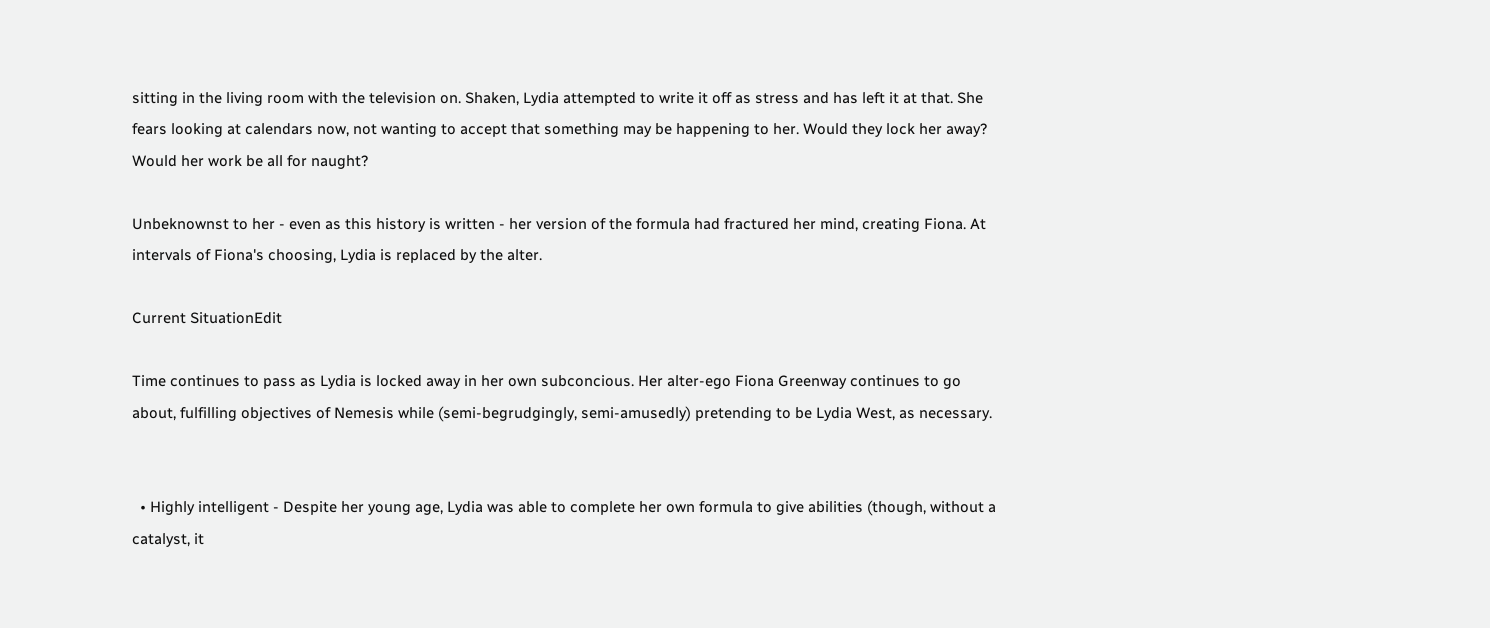sitting in the living room with the television on. Shaken, Lydia attempted to write it off as stress and has left it at that. She fears looking at calendars now, not wanting to accept that something may be happening to her. Would they lock her away? Would her work be all for naught?

Unbeknownst to her - even as this history is written - her version of the formula had fractured her mind, creating Fiona. At intervals of Fiona's choosing, Lydia is replaced by the alter.

Current SituationEdit

Time continues to pass as Lydia is locked away in her own subconcious. Her alter-ego Fiona Greenway continues to go about, fulfilling objectives of Nemesis while (semi-begrudgingly, semi-amusedly) pretending to be Lydia West, as necessary.


  • Highly intelligent - Despite her young age, Lydia was able to complete her own formula to give abilities (though, without a catalyst, it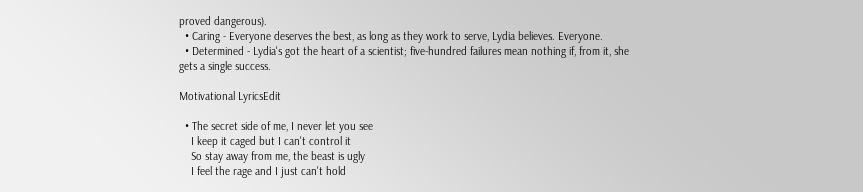proved dangerous).
  • Caring - Everyone deserves the best, as long as they work to serve, Lydia believes. Everyone.
  • Determined - Lydia's got the heart of a scientist; five-hundred failures mean nothing if, from it, she gets a single success.

Motivational LyricsEdit

  • The secret side of me, I never let you see
    I keep it caged but I can't control it
    So stay away from me, the beast is ugly
    I feel the rage and I just can't hold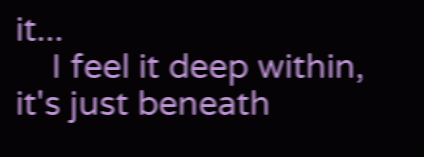it...
    I feel it deep within, it's just beneath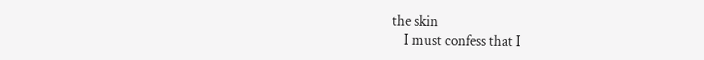the skin
    I must confess that I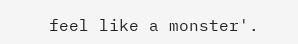feel like a monster'.